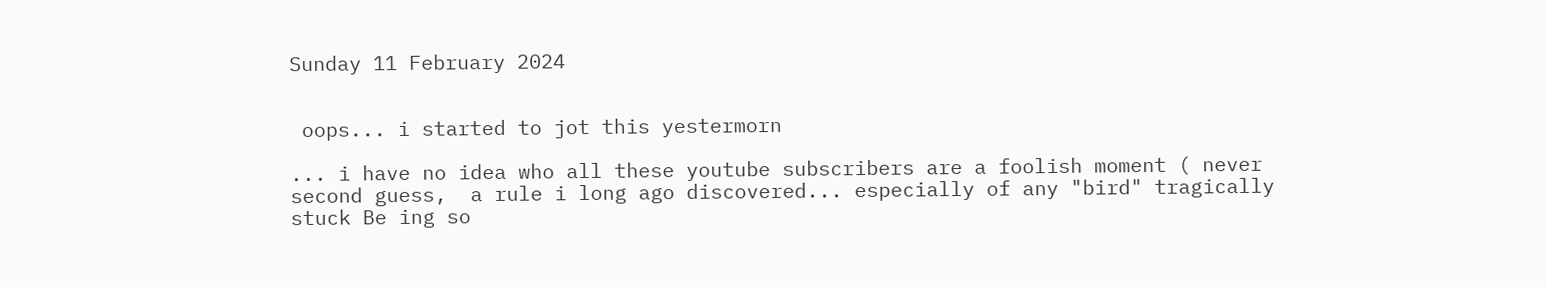Sunday 11 February 2024


 oops... i started to jot this yestermorn

... i have no idea who all these youtube subscribers are a foolish moment ( never second guess,  a rule i long ago discovered... especially of any "bird" tragically stuck Be ing so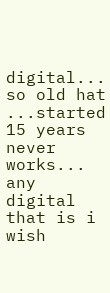digital...  so old hat ...started 15 years never works... any digital that is i wish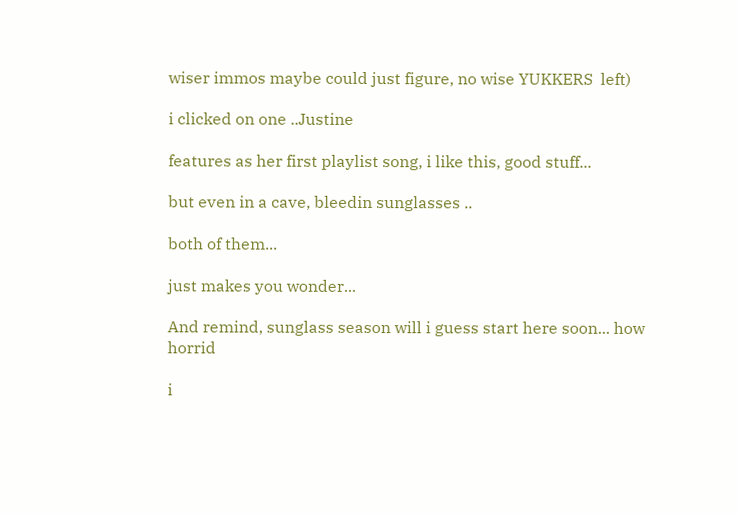wiser immos maybe could just figure, no wise YUKKERS  left)

i clicked on one ..Justine

features as her first playlist song, i like this, good stuff...

but even in a cave, bleedin sunglasses ..

both of them...

just makes you wonder...

And remind, sunglass season will i guess start here soon... how horrid

i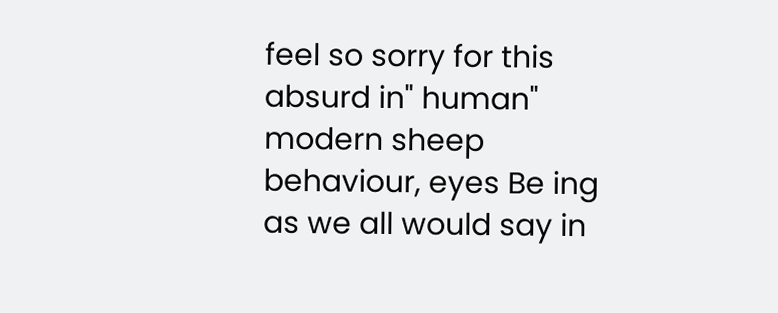feel so sorry for this absurd in" human" modern sheep behaviour, eyes Be ing as we all would say in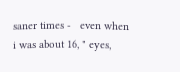saner times -   even when i was about 16, " eyes,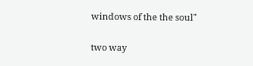windows of the the soul"

two way